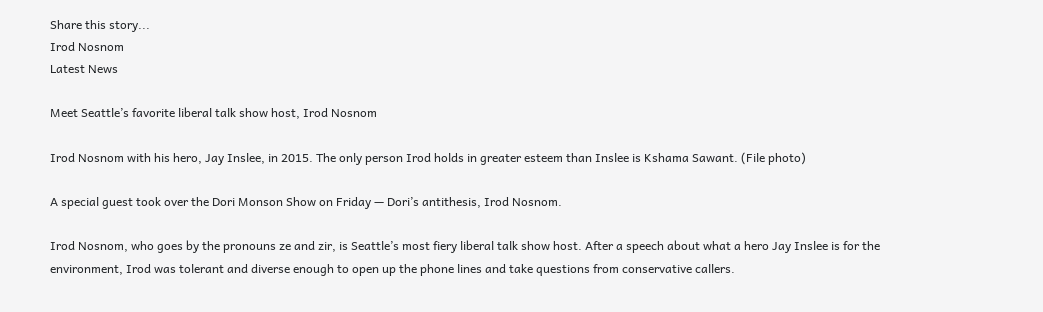Share this story...
Irod Nosnom
Latest News

Meet Seattle’s favorite liberal talk show host, Irod Nosnom

Irod Nosnom with his hero, Jay Inslee, in 2015. The only person Irod holds in greater esteem than Inslee is Kshama Sawant. (File photo)

A special guest took over the Dori Monson Show on Friday — Dori’s antithesis, Irod Nosnom.

Irod Nosnom, who goes by the pronouns ze and zir, is Seattle’s most fiery liberal talk show host. After a speech about what a hero Jay Inslee is for the environment, Irod was tolerant and diverse enough to open up the phone lines and take questions from conservative callers.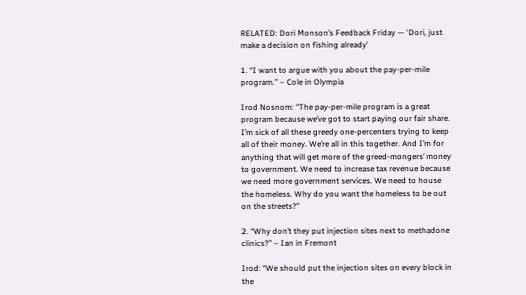RELATED: Dori Monson’s Feedback Friday — ‘Dori, just make a decision on fishing already’

1. “I want to argue with you about the pay-per-mile program.” – Cole in Olympia

Irod Nosnom: “The pay-per-mile program is a great program because we’ve got to start paying our fair share. I’m sick of all these greedy one-percenters trying to keep all of their money. We’re all in this together. And I’m for anything that will get more of the greed-mongers’ money to government. We need to increase tax revenue because we need more government services. We need to house the homeless. Why do you want the homeless to be out on the streets?”

2. “Why don’t they put injection sites next to methadone clinics?” – Ian in Fremont

Irod: “We should put the injection sites on every block in the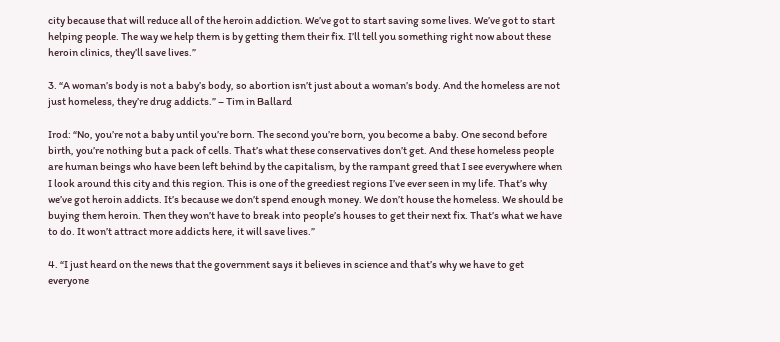city because that will reduce all of the heroin addiction. We’ve got to start saving some lives. We’ve got to start helping people. The way we help them is by getting them their fix. I’ll tell you something right now about these heroin clinics, they’ll save lives.”

3. “A woman’s body is not a baby’s body, so abortion isn’t just about a woman’s body. And the homeless are not just homeless, they’re drug addicts.” – Tim in Ballard

Irod: “No, you’re not a baby until you’re born. The second you’re born, you become a baby. One second before birth, you’re nothing but a pack of cells. That’s what these conservatives don’t get. And these homeless people are human beings who have been left behind by the capitalism, by the rampant greed that I see everywhere when I look around this city and this region. This is one of the greediest regions I’ve ever seen in my life. That’s why we’ve got heroin addicts. It’s because we don’t spend enough money. We don’t house the homeless. We should be buying them heroin. Then they won’t have to break into people’s houses to get their next fix. That’s what we have to do. It won’t attract more addicts here, it will save lives.”

4. “I just heard on the news that the government says it believes in science and that’s why we have to get everyone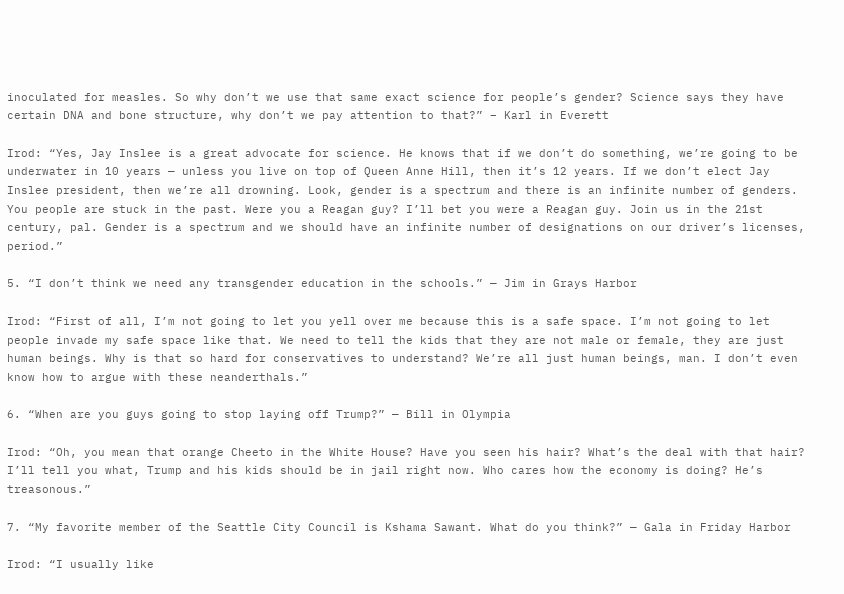inoculated for measles. So why don’t we use that same exact science for people’s gender? Science says they have certain DNA and bone structure, why don’t we pay attention to that?” – Karl in Everett

Irod: “Yes, Jay Inslee is a great advocate for science. He knows that if we don’t do something, we’re going to be underwater in 10 years — unless you live on top of Queen Anne Hill, then it’s 12 years. If we don’t elect Jay Inslee president, then we’re all drowning. Look, gender is a spectrum and there is an infinite number of genders. You people are stuck in the past. Were you a Reagan guy? I’ll bet you were a Reagan guy. Join us in the 21st century, pal. Gender is a spectrum and we should have an infinite number of designations on our driver’s licenses, period.”

5. “I don’t think we need any transgender education in the schools.” — Jim in Grays Harbor

Irod: “First of all, I’m not going to let you yell over me because this is a safe space. I’m not going to let people invade my safe space like that. We need to tell the kids that they are not male or female, they are just human beings. Why is that so hard for conservatives to understand? We’re all just human beings, man. I don’t even know how to argue with these neanderthals.”

6. “When are you guys going to stop laying off Trump?” — Bill in Olympia

Irod: “Oh, you mean that orange Cheeto in the White House? Have you seen his hair? What’s the deal with that hair? I’ll tell you what, Trump and his kids should be in jail right now. Who cares how the economy is doing? He’s treasonous.”

7. “My favorite member of the Seattle City Council is Kshama Sawant. What do you think?” — Gala in Friday Harbor

Irod: “I usually like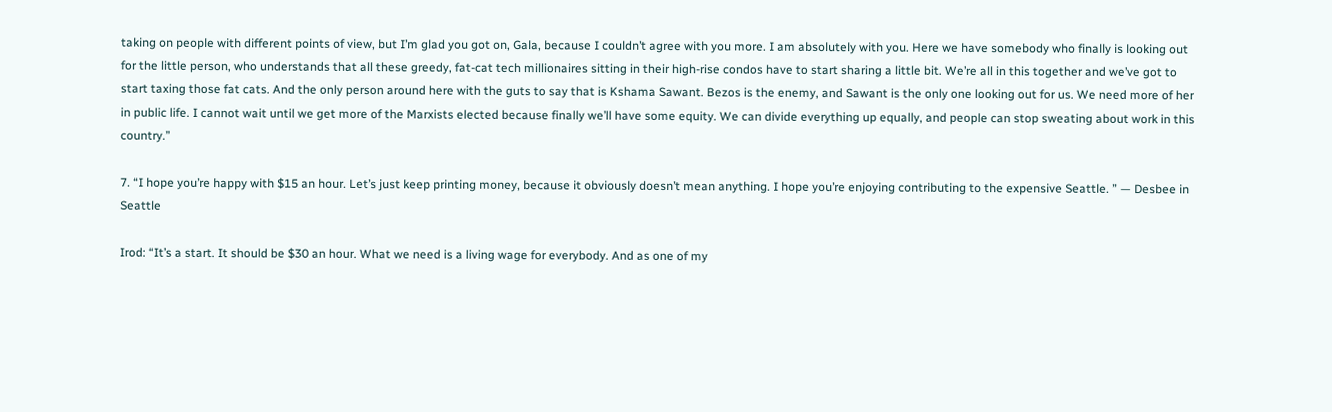taking on people with different points of view, but I’m glad you got on, Gala, because I couldn’t agree with you more. I am absolutely with you. Here we have somebody who finally is looking out for the little person, who understands that all these greedy, fat-cat tech millionaires sitting in their high-rise condos have to start sharing a little bit. We’re all in this together and we’ve got to start taxing those fat cats. And the only person around here with the guts to say that is Kshama Sawant. Bezos is the enemy, and Sawant is the only one looking out for us. We need more of her in public life. I cannot wait until we get more of the Marxists elected because finally we’ll have some equity. We can divide everything up equally, and people can stop sweating about work in this country.”

7. “I hope you’re happy with $15 an hour. Let’s just keep printing money, because it obviously doesn’t mean anything. I hope you’re enjoying contributing to the expensive Seattle. ” — Desbee in Seattle

Irod: “It’s a start. It should be $30 an hour. What we need is a living wage for everybody. And as one of my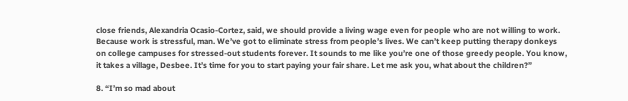close friends, Alexandria Ocasio-Cortez, said, we should provide a living wage even for people who are not willing to work. Because work is stressful, man. We’ve got to eliminate stress from people’s lives. We can’t keep putting therapy donkeys on college campuses for stressed-out students forever. It sounds to me like you’re one of those greedy people. You know, it takes a village, Desbee. It’s time for you to start paying your fair share. Let me ask you, what about the children?”

8. “I’m so mad about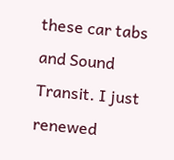these car tabs and Sound Transit. I just renewed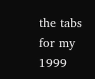the tabs for my 1999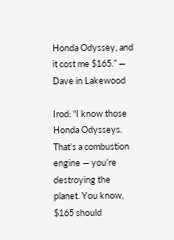Honda Odyssey, and it cost me $165.” — Dave in Lakewood

Irod: “I know those Honda Odysseys. That’s a combustion engine — you’re destroying the planet. You know, $165 should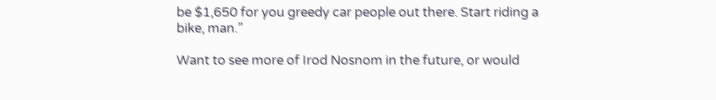be $1,650 for you greedy car people out there. Start riding a bike, man.”

Want to see more of Irod Nosnom in the future, or would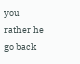you rather he go back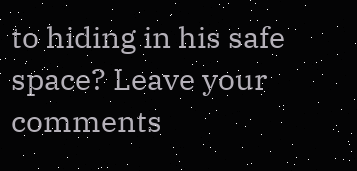to hiding in his safe space? Leave your comments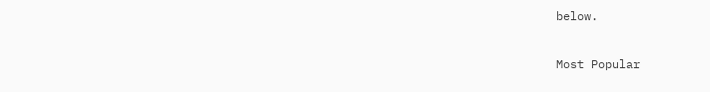below.

Most Popular